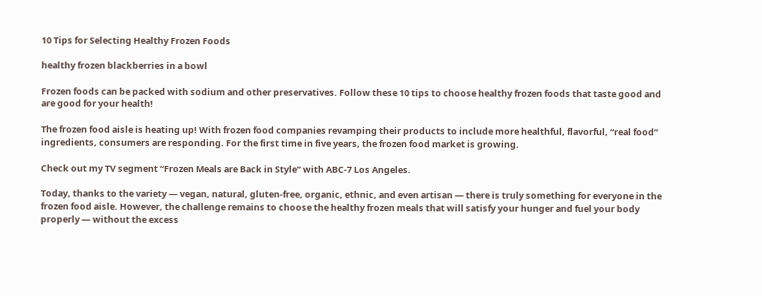10 Tips for Selecting Healthy Frozen Foods

healthy frozen blackberries in a bowl

Frozen foods can be packed with sodium and other preservatives. Follow these 10 tips to choose healthy frozen foods that taste good and are good for your health!

The frozen food aisle is heating up! With frozen food companies revamping their products to include more healthful, flavorful, “real food” ingredients, consumers are responding. For the first time in five years, the frozen food market is growing.

Check out my TV segment “Frozen Meals are Back in Style” with ABC-7 Los Angeles.

Today, thanks to the variety — vegan, natural, gluten-free, organic, ethnic, and even artisan — there is truly something for everyone in the frozen food aisle. However, the challenge remains to choose the healthy frozen meals that will satisfy your hunger and fuel your body properly — without the excess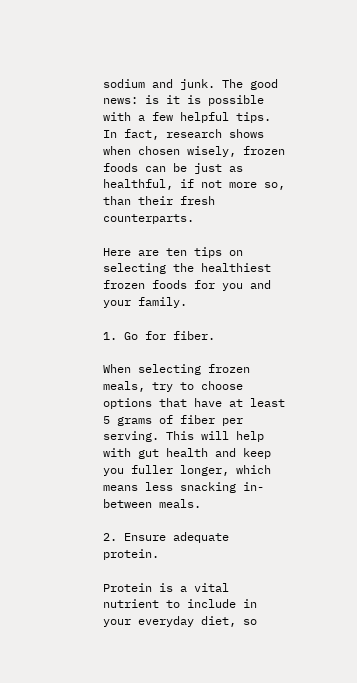sodium and junk. The good news: is it is possible with a few helpful tips. In fact, research shows when chosen wisely, frozen foods can be just as healthful, if not more so, than their fresh counterparts.

Here are ten tips on selecting the healthiest frozen foods for you and your family.

1. Go for fiber.

When selecting frozen meals, try to choose options that have at least 5 grams of fiber per serving. This will help with gut health and keep you fuller longer, which means less snacking in-between meals.

2. Ensure adequate protein.

Protein is a vital nutrient to include in your everyday diet, so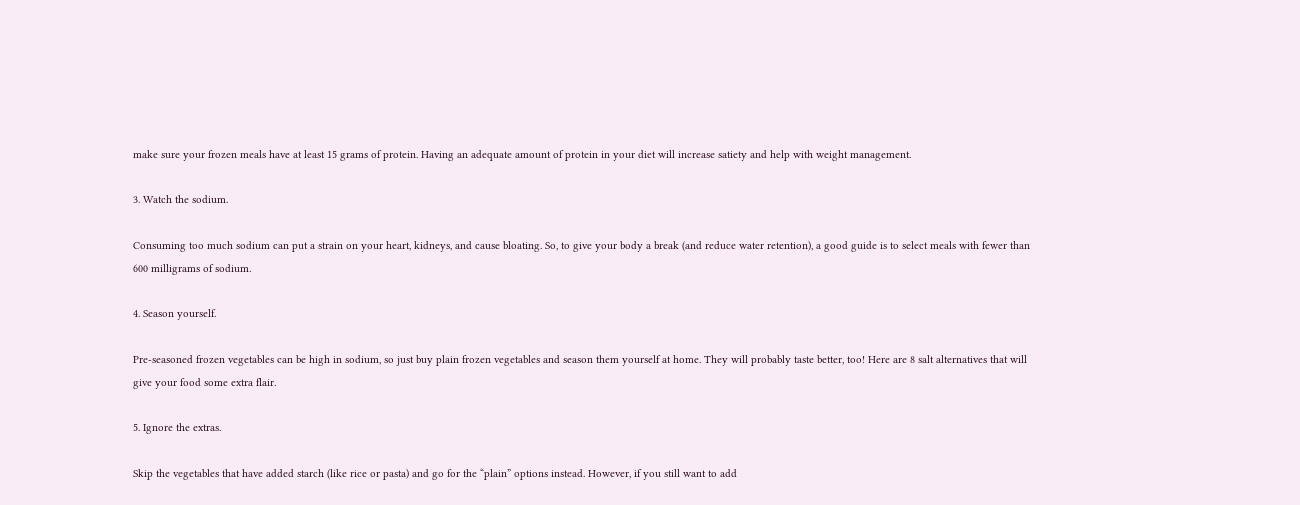make sure your frozen meals have at least 15 grams of protein. Having an adequate amount of protein in your diet will increase satiety and help with weight management.

3. Watch the sodium.

Consuming too much sodium can put a strain on your heart, kidneys, and cause bloating. So, to give your body a break (and reduce water retention), a good guide is to select meals with fewer than 600 milligrams of sodium.

4. Season yourself.

Pre-seasoned frozen vegetables can be high in sodium, so just buy plain frozen vegetables and season them yourself at home. They will probably taste better, too! Here are 8 salt alternatives that will give your food some extra flair.

5. Ignore the extras.

Skip the vegetables that have added starch (like rice or pasta) and go for the “plain” options instead. However, if you still want to add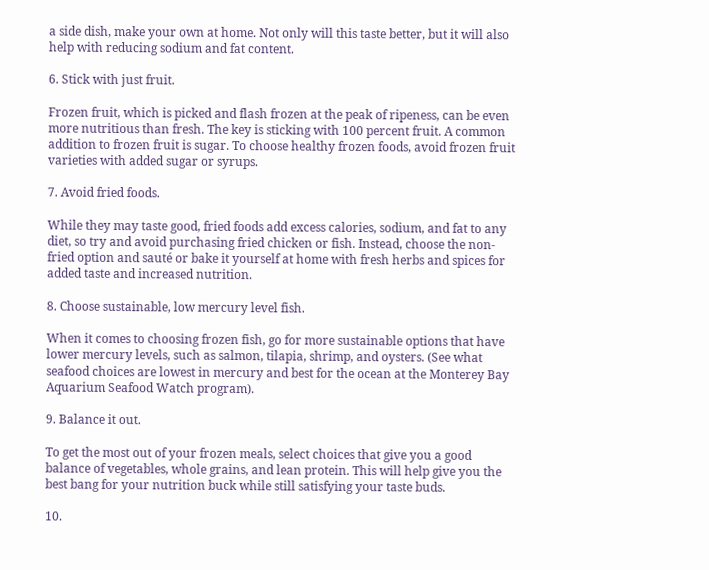a side dish, make your own at home. Not only will this taste better, but it will also help with reducing sodium and fat content.

6. Stick with just fruit.

Frozen fruit, which is picked and flash frozen at the peak of ripeness, can be even more nutritious than fresh. The key is sticking with 100 percent fruit. A common addition to frozen fruit is sugar. To choose healthy frozen foods, avoid frozen fruit varieties with added sugar or syrups.

7. Avoid fried foods.

While they may taste good, fried foods add excess calories, sodium, and fat to any diet, so try and avoid purchasing fried chicken or fish. Instead, choose the non-fried option and sauté or bake it yourself at home with fresh herbs and spices for added taste and increased nutrition.

8. Choose sustainable, low mercury level fish.

When it comes to choosing frozen fish, go for more sustainable options that have lower mercury levels, such as salmon, tilapia, shrimp, and oysters. (See what seafood choices are lowest in mercury and best for the ocean at the Monterey Bay Aquarium Seafood Watch program).

9. Balance it out.

To get the most out of your frozen meals, select choices that give you a good balance of vegetables, whole grains, and lean protein. This will help give you the best bang for your nutrition buck while still satisfying your taste buds.

10.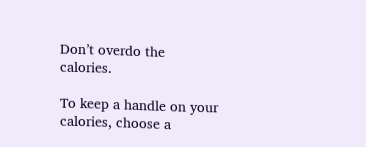Don’t overdo the calories.

To keep a handle on your calories, choose a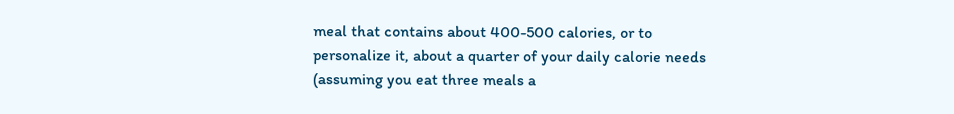meal that contains about 400-500 calories, or to personalize it, about a quarter of your daily calorie needs (assuming you eat three meals a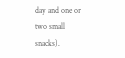day and one or two small snacks).